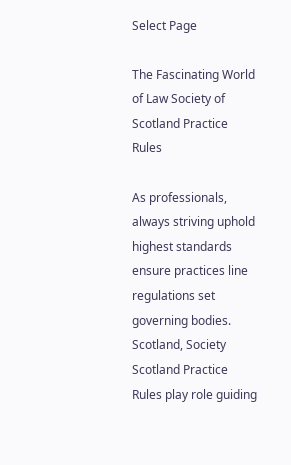Select Page

The Fascinating World of Law Society of Scotland Practice Rules

As professionals, always striving uphold highest standards ensure practices line regulations set governing bodies. Scotland, Society Scotland Practice Rules play role guiding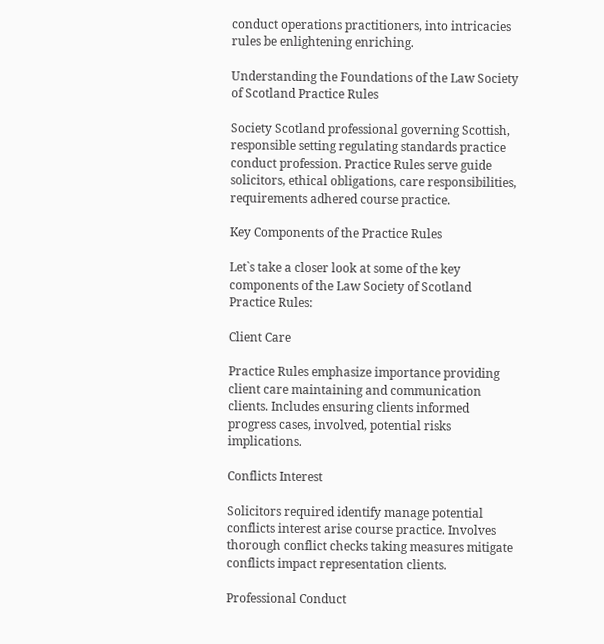conduct operations practitioners, into intricacies rules be enlightening enriching.

Understanding the Foundations of the Law Society of Scotland Practice Rules

Society Scotland professional governing Scottish, responsible setting regulating standards practice conduct profession. Practice Rules serve guide solicitors, ethical obligations, care responsibilities, requirements adhered course practice.

Key Components of the Practice Rules

Let`s take a closer look at some of the key components of the Law Society of Scotland Practice Rules:

Client Care

Practice Rules emphasize importance providing client care maintaining and communication clients. Includes ensuring clients informed progress cases, involved, potential risks implications.

Conflicts Interest

Solicitors required identify manage potential conflicts interest arise course practice. Involves thorough conflict checks taking measures mitigate conflicts impact representation clients.

Professional Conduct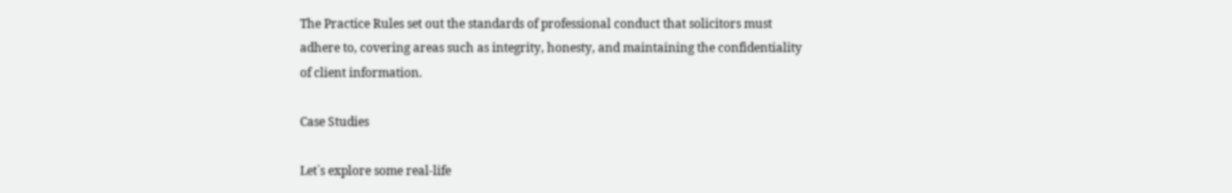The Practice Rules set out the standards of professional conduct that solicitors must adhere to, covering areas such as integrity, honesty, and maintaining the confidentiality of client information.

Case Studies

Let`s explore some real-life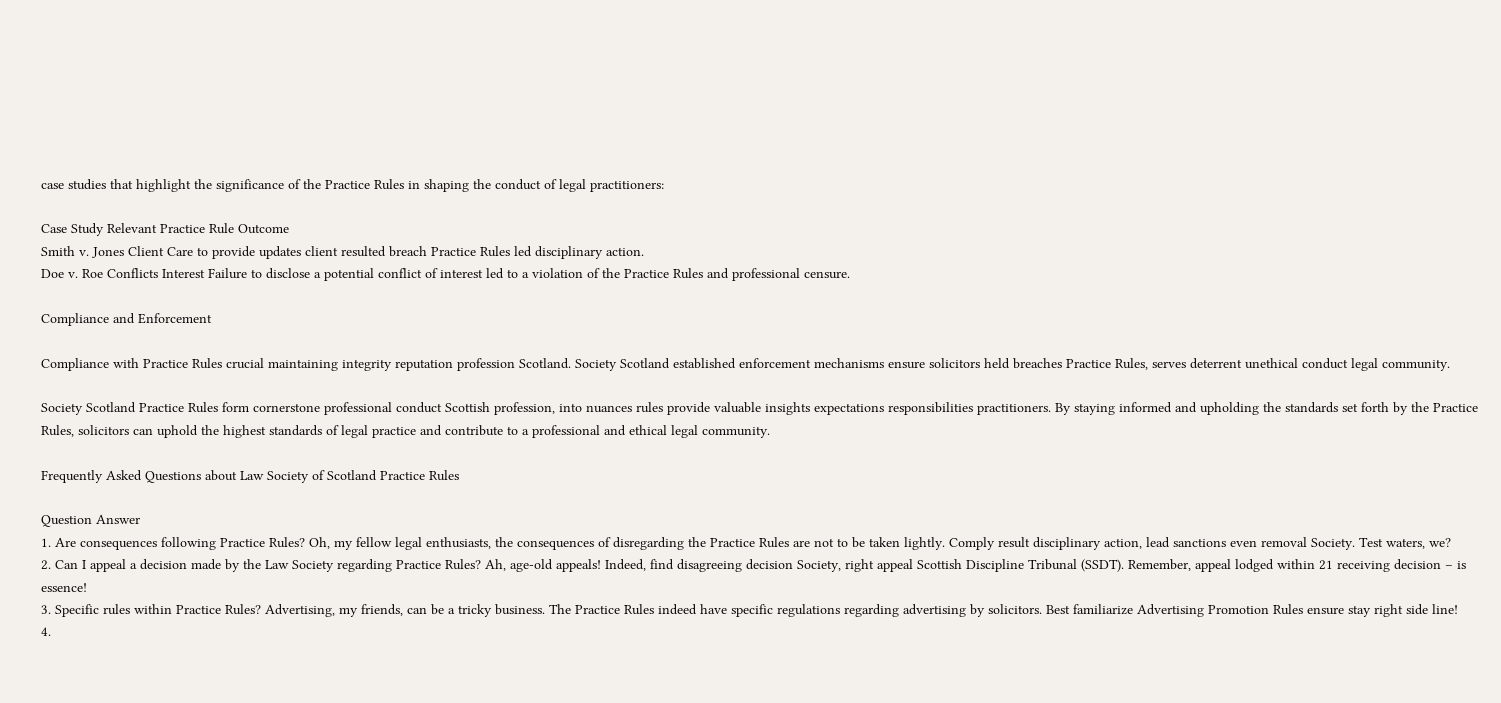case studies that highlight the significance of the Practice Rules in shaping the conduct of legal practitioners:

Case Study Relevant Practice Rule Outcome
Smith v. Jones Client Care to provide updates client resulted breach Practice Rules led disciplinary action.
Doe v. Roe Conflicts Interest Failure to disclose a potential conflict of interest led to a violation of the Practice Rules and professional censure.

Compliance and Enforcement

Compliance with Practice Rules crucial maintaining integrity reputation profession Scotland. Society Scotland established enforcement mechanisms ensure solicitors held breaches Practice Rules, serves deterrent unethical conduct legal community.

Society Scotland Practice Rules form cornerstone professional conduct Scottish profession, into nuances rules provide valuable insights expectations responsibilities practitioners. By staying informed and upholding the standards set forth by the Practice Rules, solicitors can uphold the highest standards of legal practice and contribute to a professional and ethical legal community.

Frequently Asked Questions about Law Society of Scotland Practice Rules

Question Answer
1. Are consequences following Practice Rules? Oh, my fellow legal enthusiasts, the consequences of disregarding the Practice Rules are not to be taken lightly. Comply result disciplinary action, lead sanctions even removal Society. Test waters, we?
2. Can I appeal a decision made by the Law Society regarding Practice Rules? Ah, age-old appeals! Indeed, find disagreeing decision Society, right appeal Scottish Discipline Tribunal (SSDT). Remember, appeal lodged within 21 receiving decision – is essence!
3. Specific rules within Practice Rules? Advertising, my friends, can be a tricky business. The Practice Rules indeed have specific regulations regarding advertising by solicitors. Best familiarize Advertising Promotion Rules ensure stay right side line!
4.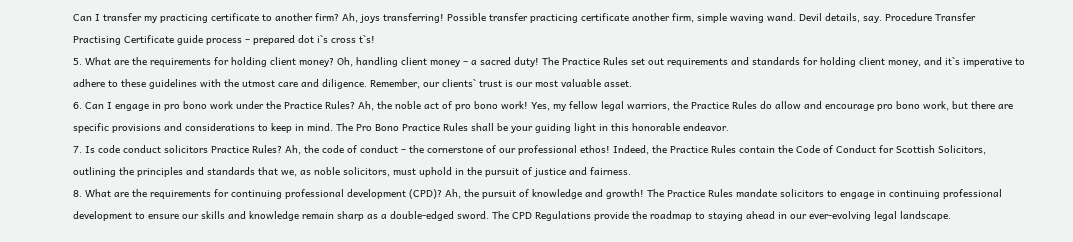Can I transfer my practicing certificate to another firm? Ah, joys transferring! Possible transfer practicing certificate another firm, simple waving wand. Devil details, say. Procedure Transfer Practising Certificate guide process – prepared dot i`s cross t`s!
5. What are the requirements for holding client money? Oh, handling client money – a sacred duty! The Practice Rules set out requirements and standards for holding client money, and it`s imperative to adhere to these guidelines with the utmost care and diligence. Remember, our clients` trust is our most valuable asset.
6. Can I engage in pro bono work under the Practice Rules? Ah, the noble act of pro bono work! Yes, my fellow legal warriors, the Practice Rules do allow and encourage pro bono work, but there are specific provisions and considerations to keep in mind. The Pro Bono Practice Rules shall be your guiding light in this honorable endeavor.
7. Is code conduct solicitors Practice Rules? Ah, the code of conduct – the cornerstone of our professional ethos! Indeed, the Practice Rules contain the Code of Conduct for Scottish Solicitors, outlining the principles and standards that we, as noble solicitors, must uphold in the pursuit of justice and fairness.
8. What are the requirements for continuing professional development (CPD)? Ah, the pursuit of knowledge and growth! The Practice Rules mandate solicitors to engage in continuing professional development to ensure our skills and knowledge remain sharp as a double-edged sword. The CPD Regulations provide the roadmap to staying ahead in our ever-evolving legal landscape.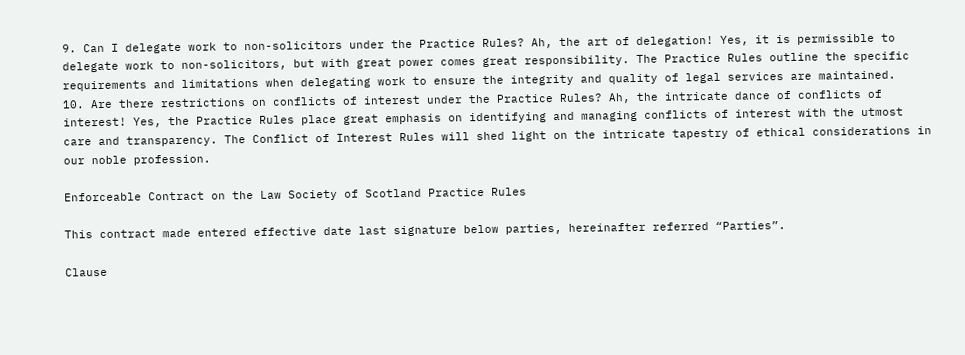9. Can I delegate work to non-solicitors under the Practice Rules? Ah, the art of delegation! Yes, it is permissible to delegate work to non-solicitors, but with great power comes great responsibility. The Practice Rules outline the specific requirements and limitations when delegating work to ensure the integrity and quality of legal services are maintained.
10. Are there restrictions on conflicts of interest under the Practice Rules? Ah, the intricate dance of conflicts of interest! Yes, the Practice Rules place great emphasis on identifying and managing conflicts of interest with the utmost care and transparency. The Conflict of Interest Rules will shed light on the intricate tapestry of ethical considerations in our noble profession.

Enforceable Contract on the Law Society of Scotland Practice Rules

This contract made entered effective date last signature below parties, hereinafter referred “Parties”.

Clause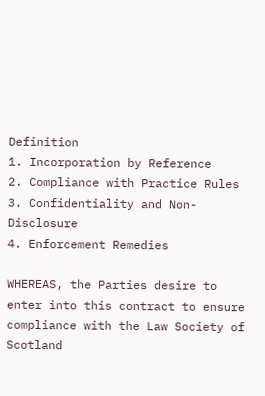Definition
1. Incorporation by Reference
2. Compliance with Practice Rules
3. Confidentiality and Non-Disclosure
4. Enforcement Remedies

WHEREAS, the Parties desire to enter into this contract to ensure compliance with the Law Society of Scotland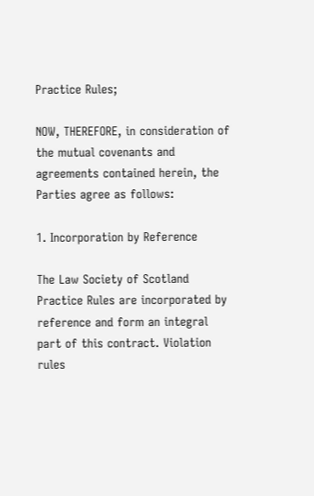Practice Rules;

NOW, THEREFORE, in consideration of the mutual covenants and agreements contained herein, the Parties agree as follows:

1. Incorporation by Reference

The Law Society of Scotland Practice Rules are incorporated by reference and form an integral part of this contract. Violation rules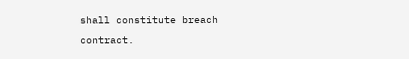shall constitute breach contract.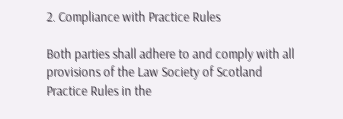2. Compliance with Practice Rules

Both parties shall adhere to and comply with all provisions of the Law Society of Scotland Practice Rules in the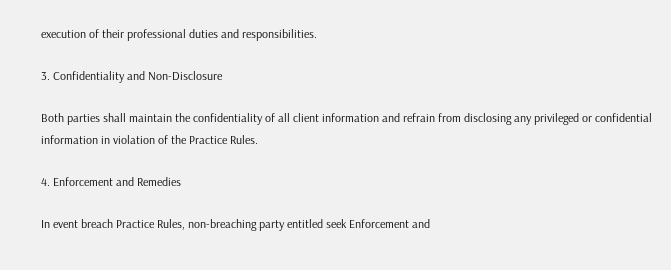execution of their professional duties and responsibilities.

3. Confidentiality and Non-Disclosure

Both parties shall maintain the confidentiality of all client information and refrain from disclosing any privileged or confidential information in violation of the Practice Rules.

4. Enforcement and Remedies

In event breach Practice Rules, non-breaching party entitled seek Enforcement and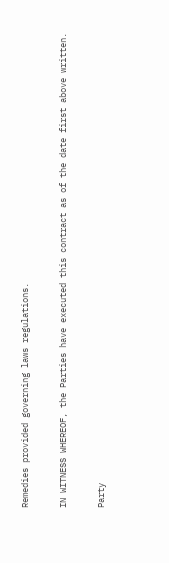Remedies provided governing laws regulations.

IN WITNESS WHEREOF, the Parties have executed this contract as of the date first above written.

Party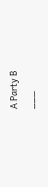A Party B
___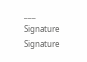___
Signature Signature